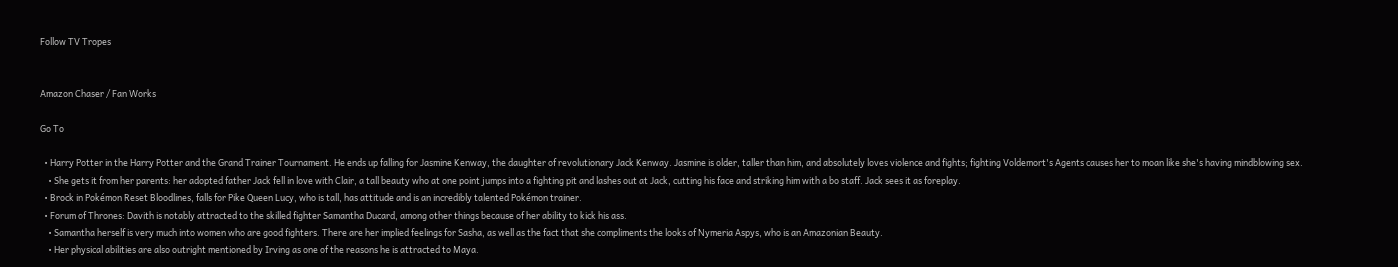Follow TV Tropes


Amazon Chaser / Fan Works

Go To

  • Harry Potter in the Harry Potter and the Grand Trainer Tournament. He ends up falling for Jasmine Kenway, the daughter of revolutionary Jack Kenway. Jasmine is older, taller than him, and absolutely loves violence and fights; fighting Voldemort's Agents causes her to moan like she's having mindblowing sex.
    • She gets it from her parents: her adopted father Jack fell in love with Clair, a tall beauty who at one point jumps into a fighting pit and lashes out at Jack, cutting his face and striking him with a bo staff. Jack sees it as foreplay.
  • Brock in Pokémon Reset Bloodlines, falls for Pike Queen Lucy, who is tall, has attitude and is an incredibly talented Pokémon trainer.
  • Forum of Thrones: Davith is notably attracted to the skilled fighter Samantha Ducard, among other things because of her ability to kick his ass.
    • Samantha herself is very much into women who are good fighters. There are her implied feelings for Sasha, as well as the fact that she compliments the looks of Nymeria Aspys, who is an Amazonian Beauty.
    • Her physical abilities are also outright mentioned by Irving as one of the reasons he is attracted to Maya.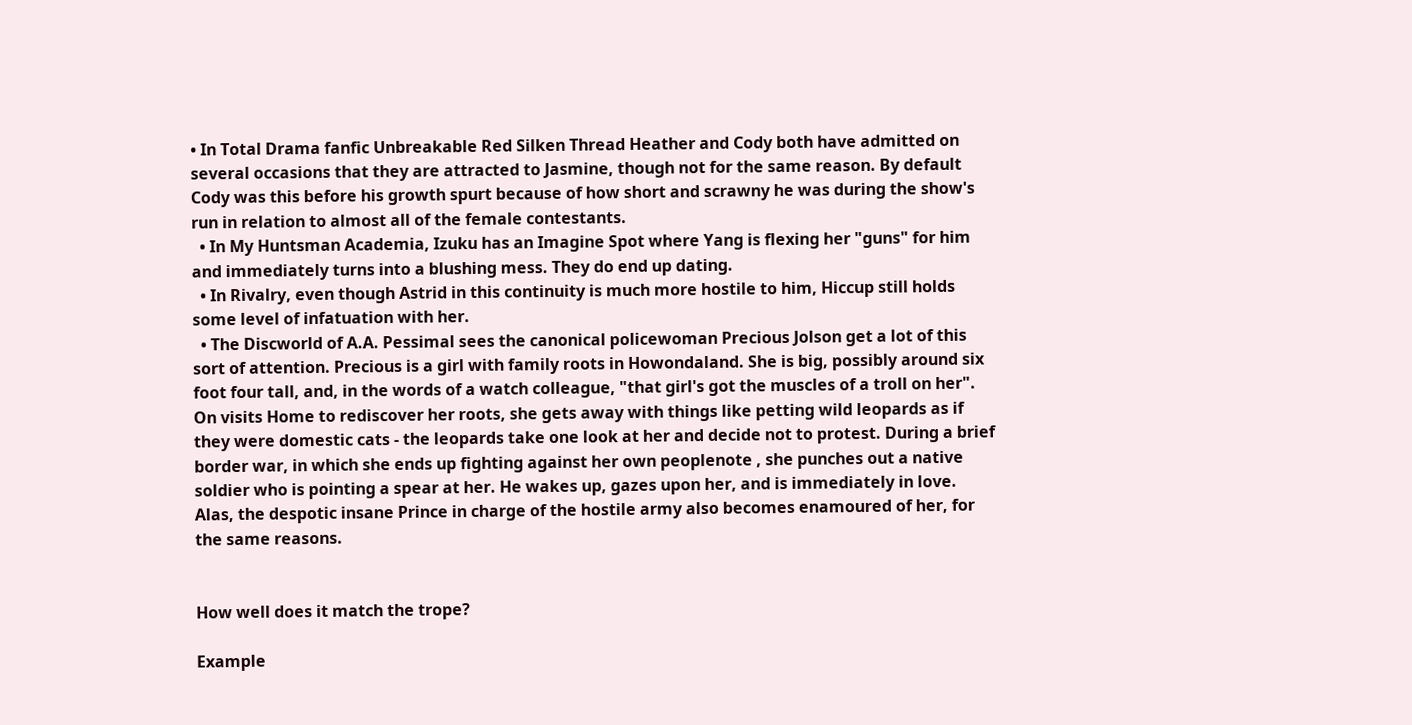• In Total Drama fanfic Unbreakable Red Silken Thread Heather and Cody both have admitted on several occasions that they are attracted to Jasmine, though not for the same reason. By default Cody was this before his growth spurt because of how short and scrawny he was during the show's run in relation to almost all of the female contestants.
  • In My Huntsman Academia, Izuku has an Imagine Spot where Yang is flexing her "guns" for him and immediately turns into a blushing mess. They do end up dating.
  • In Rivalry, even though Astrid in this continuity is much more hostile to him, Hiccup still holds some level of infatuation with her.
  • The Discworld of A.A. Pessimal sees the canonical policewoman Precious Jolson get a lot of this sort of attention. Precious is a girl with family roots in Howondaland. She is big, possibly around six foot four tall, and, in the words of a watch colleague, "that girl's got the muscles of a troll on her". On visits Home to rediscover her roots, she gets away with things like petting wild leopards as if they were domestic cats - the leopards take one look at her and decide not to protest. During a brief border war, in which she ends up fighting against her own peoplenote , she punches out a native soldier who is pointing a spear at her. He wakes up, gazes upon her, and is immediately in love. Alas, the despotic insane Prince in charge of the hostile army also becomes enamoured of her, for the same reasons.


How well does it match the trope?

Example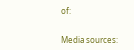of:


Media sources: